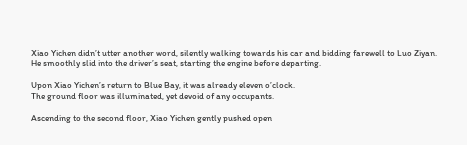Xiao Yichen didn’t utter another word, silently walking towards his car and bidding farewell to Luo Ziyan.
He smoothly slid into the driver’s seat, starting the engine before departing.

Upon Xiao Yichen’s return to Blue Bay, it was already eleven o’clock.
The ground floor was illuminated, yet devoid of any occupants.

Ascending to the second floor, Xiao Yichen gently pushed open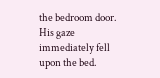the bedroom door.
His gaze immediately fell upon the bed.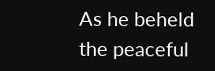As he beheld the peaceful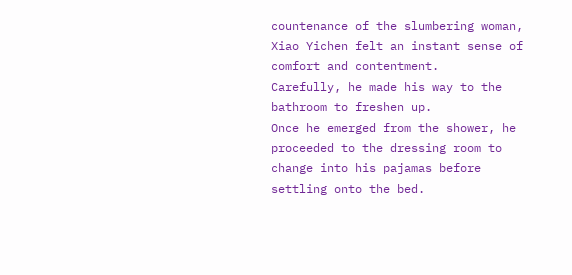countenance of the slumbering woman, Xiao Yichen felt an instant sense of comfort and contentment.
Carefully, he made his way to the bathroom to freshen up.
Once he emerged from the shower, he proceeded to the dressing room to change into his pajamas before settling onto the bed.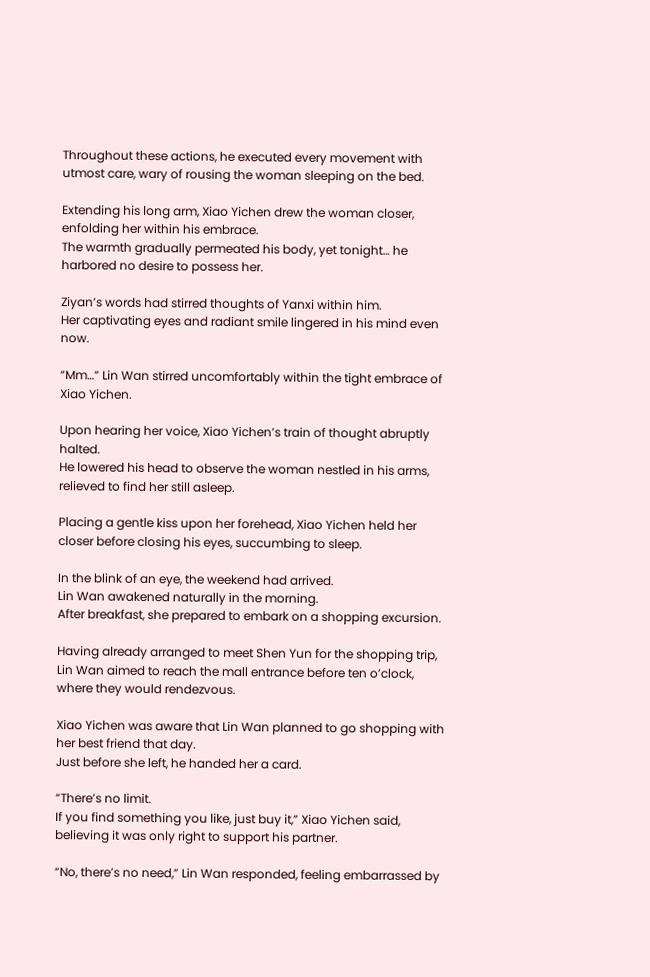Throughout these actions, he executed every movement with utmost care, wary of rousing the woman sleeping on the bed.

Extending his long arm, Xiao Yichen drew the woman closer, enfolding her within his embrace.
The warmth gradually permeated his body, yet tonight… he harbored no desire to possess her.

Ziyan’s words had stirred thoughts of Yanxi within him.
Her captivating eyes and radiant smile lingered in his mind even now.

“Mm…” Lin Wan stirred uncomfortably within the tight embrace of Xiao Yichen.

Upon hearing her voice, Xiao Yichen’s train of thought abruptly halted.
He lowered his head to observe the woman nestled in his arms, relieved to find her still asleep.

Placing a gentle kiss upon her forehead, Xiao Yichen held her closer before closing his eyes, succumbing to sleep.

In the blink of an eye, the weekend had arrived.
Lin Wan awakened naturally in the morning.
After breakfast, she prepared to embark on a shopping excursion.

Having already arranged to meet Shen Yun for the shopping trip, Lin Wan aimed to reach the mall entrance before ten o’clock, where they would rendezvous.

Xiao Yichen was aware that Lin Wan planned to go shopping with her best friend that day.
Just before she left, he handed her a card.

“There’s no limit.
If you find something you like, just buy it,” Xiao Yichen said, believing it was only right to support his partner.

“No, there’s no need,” Lin Wan responded, feeling embarrassed by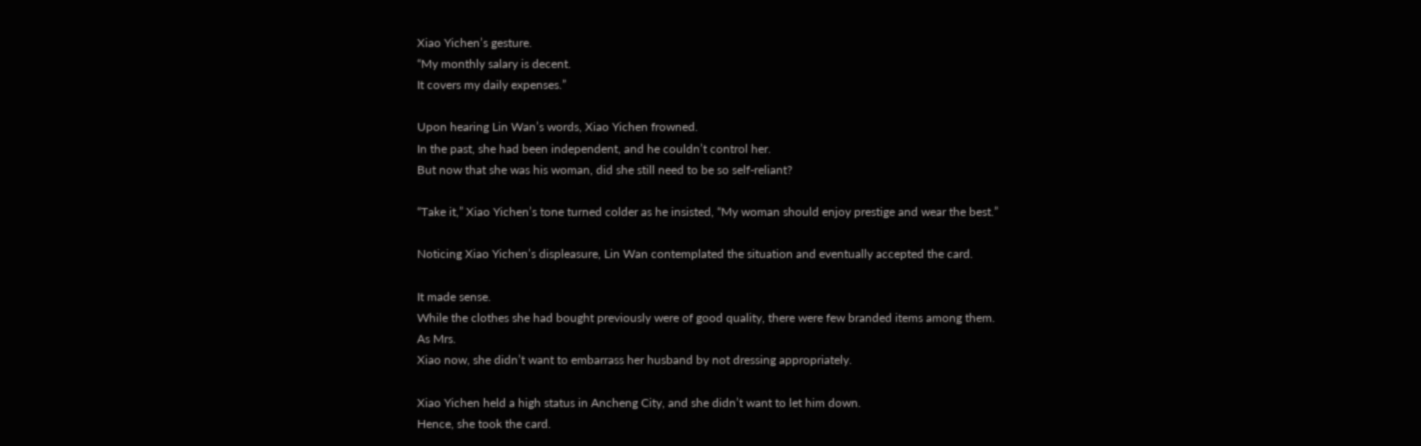Xiao Yichen’s gesture.
“My monthly salary is decent.
It covers my daily expenses.”

Upon hearing Lin Wan’s words, Xiao Yichen frowned.
In the past, she had been independent, and he couldn’t control her.
But now that she was his woman, did she still need to be so self-reliant?

“Take it,” Xiao Yichen’s tone turned colder as he insisted, “My woman should enjoy prestige and wear the best.”

Noticing Xiao Yichen’s displeasure, Lin Wan contemplated the situation and eventually accepted the card.

It made sense.
While the clothes she had bought previously were of good quality, there were few branded items among them.
As Mrs.
Xiao now, she didn’t want to embarrass her husband by not dressing appropriately.

Xiao Yichen held a high status in Ancheng City, and she didn’t want to let him down.
Hence, she took the card.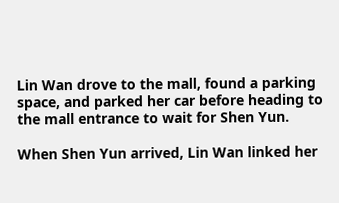Lin Wan drove to the mall, found a parking space, and parked her car before heading to the mall entrance to wait for Shen Yun.

When Shen Yun arrived, Lin Wan linked her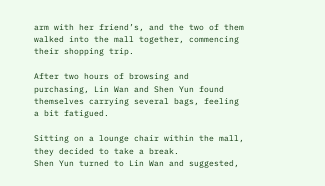arm with her friend’s, and the two of them walked into the mall together, commencing their shopping trip.

After two hours of browsing and purchasing, Lin Wan and Shen Yun found themselves carrying several bags, feeling a bit fatigued.

Sitting on a lounge chair within the mall, they decided to take a break.
Shen Yun turned to Lin Wan and suggested,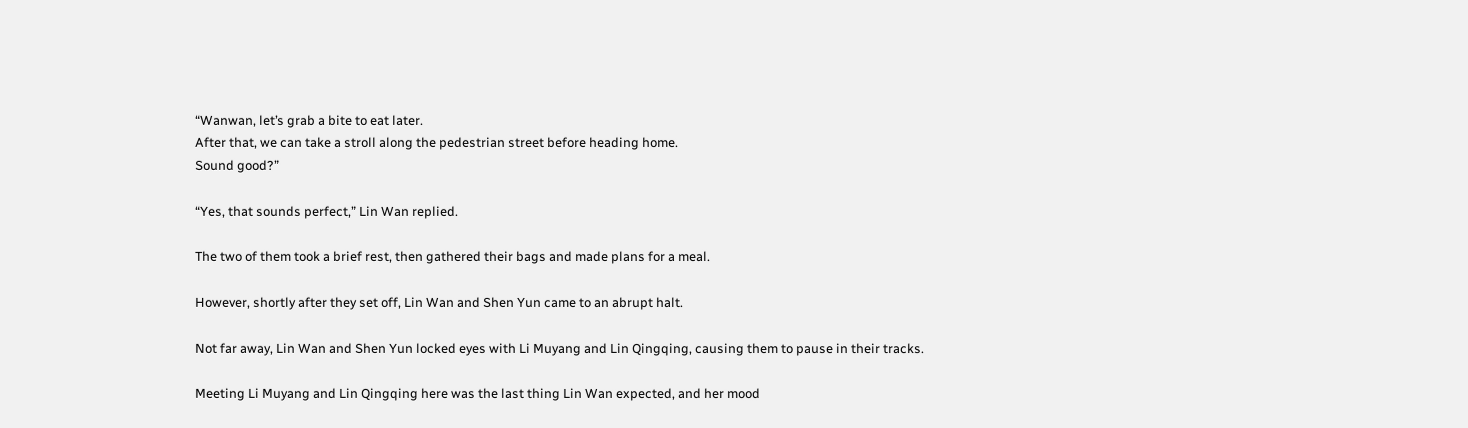“Wanwan, let’s grab a bite to eat later.
After that, we can take a stroll along the pedestrian street before heading home.
Sound good?”

“Yes, that sounds perfect,” Lin Wan replied.

The two of them took a brief rest, then gathered their bags and made plans for a meal.

However, shortly after they set off, Lin Wan and Shen Yun came to an abrupt halt.

Not far away, Lin Wan and Shen Yun locked eyes with Li Muyang and Lin Qingqing, causing them to pause in their tracks.

Meeting Li Muyang and Lin Qingqing here was the last thing Lin Wan expected, and her mood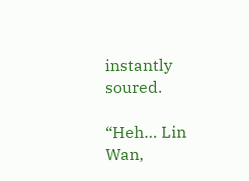instantly soured.

“Heh… Lin Wan,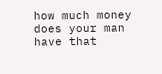how much money does your man have that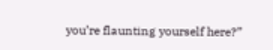you’re flaunting yourself here?”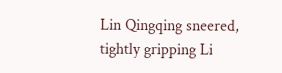Lin Qingqing sneered, tightly gripping Li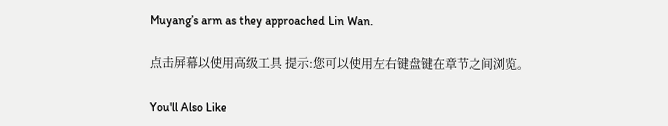Muyang’s arm as they approached Lin Wan.

点击屏幕以使用高级工具 提示:您可以使用左右键盘键在章节之间浏览。

You'll Also Like